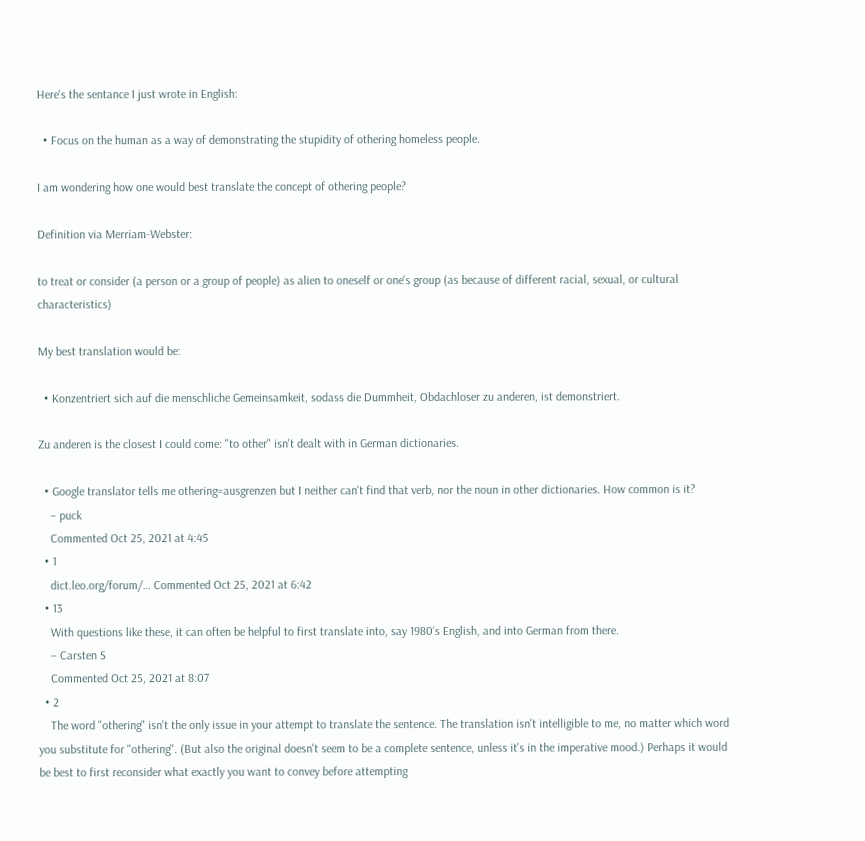Here's the sentance I just wrote in English:

  • Focus on the human as a way of demonstrating the stupidity of othering homeless people.

I am wondering how one would best translate the concept of othering people?

Definition via Merriam-Webster:

to treat or consider (a person or a group of people) as alien to oneself or one's group (as because of different racial, sexual, or cultural characteristics)

My best translation would be:

  • Konzentriert sich auf die menschliche Gemeinsamkeit, sodass die Dummheit, Obdachloser zu anderen, ist demonstriert.

Zu anderen is the closest I could come: "to other" isn't dealt with in German dictionaries.

  • Google translator tells me othering=ausgrenzen but I neither can't find that verb, nor the noun in other dictionaries. How common is it?
    – puck
    Commented Oct 25, 2021 at 4:45
  • 1
    dict.leo.org/forum/… Commented Oct 25, 2021 at 6:42
  • 13
    With questions like these, it can often be helpful to first translate into, say 1980‘s English, and into German from there.
    – Carsten S
    Commented Oct 25, 2021 at 8:07
  • 2
    The word "othering" isn't the only issue in your attempt to translate the sentence. The translation isn't intelligible to me, no matter which word you substitute for "othering". (But also the original doesn't seem to be a complete sentence, unless it's in the imperative mood.) Perhaps it would be best to first reconsider what exactly you want to convey before attempting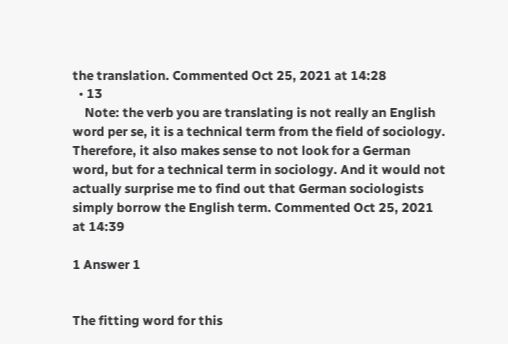the translation. Commented Oct 25, 2021 at 14:28
  • 13
    Note: the verb you are translating is not really an English word per se, it is a technical term from the field of sociology. Therefore, it also makes sense to not look for a German word, but for a technical term in sociology. And it would not actually surprise me to find out that German sociologists simply borrow the English term. Commented Oct 25, 2021 at 14:39

1 Answer 1


The fitting word for this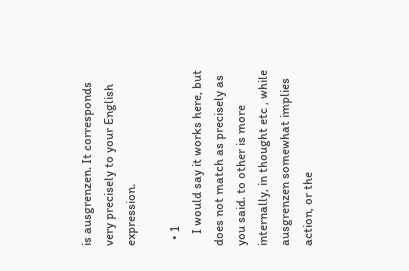is ausgrenzen. It corresponds very precisely to your English expression.

  • 1
    I would say it works here, but does not match as precisely as you said. to other is more internally, in thought etc , while ausgrenzen somewhat implies action, or the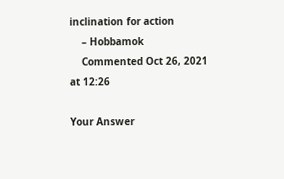inclination for action
    – Hobbamok
    Commented Oct 26, 2021 at 12:26

Your Answer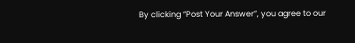By clicking “Post Your Answer”, you agree to our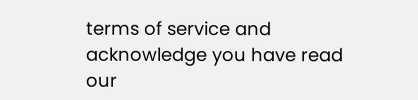terms of service and acknowledge you have read our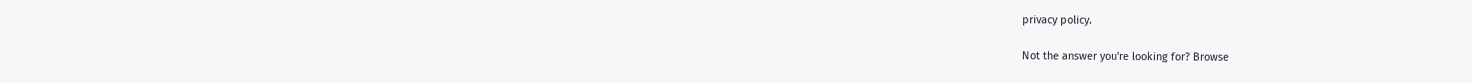privacy policy.

Not the answer you're looking for? Browse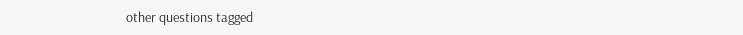other questions tagged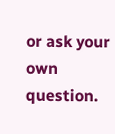or ask your own question.